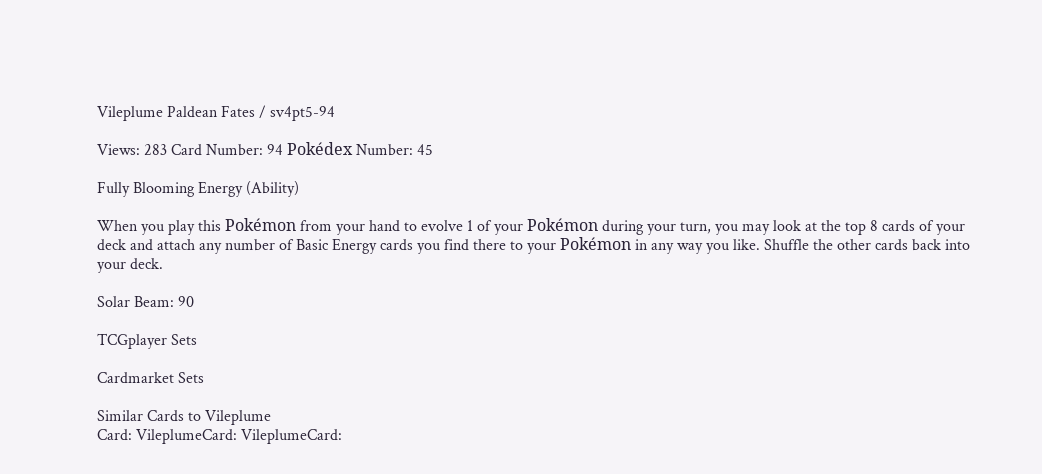Vileplume Paldean Fates / sv4pt5-94

Views: 283 Card Number: 94 Pokédex Number: 45

Fully Blooming Energy (Ability)

When you play this Pokémon from your hand to evolve 1 of your Pokémon during your turn, you may look at the top 8 cards of your deck and attach any number of Basic Energy cards you find there to your Pokémon in any way you like. Shuffle the other cards back into your deck.

Solar Beam: 90

TCGplayer Sets

Cardmarket Sets

Similar Cards to Vileplume
Card: VileplumeCard: VileplumeCard: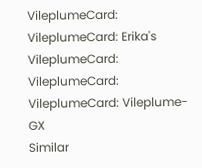VileplumeCard: VileplumeCard: Erika's VileplumeCard: VileplumeCard: VileplumeCard: Vileplume-GX
Similar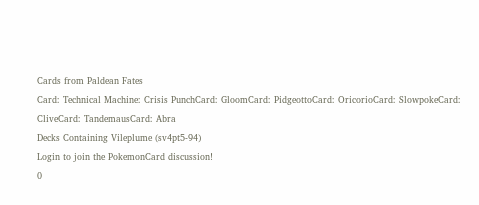Cards from Paldean Fates
Card: Technical Machine: Crisis PunchCard: GloomCard: PidgeottoCard: OricorioCard: SlowpokeCard: CliveCard: TandemausCard: Abra
Decks Containing Vileplume (sv4pt5-94)
Login to join the PokemonCard discussion!
0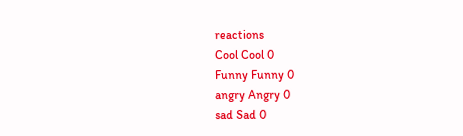reactions
Cool Cool 0
Funny Funny 0
angry Angry 0
sad Sad 0